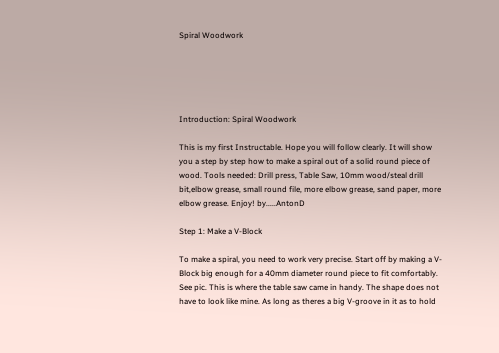Spiral Woodwork





Introduction: Spiral Woodwork

This is my first Instructable. Hope you will follow clearly. It will show you a step by step how to make a spiral out of a solid round piece of wood. Tools needed: Drill press, Table Saw, 10mm wood/steal drill bit,elbow grease, small round file, more elbow grease, sand paper, more elbow grease. Enjoy! by.....AntonD

Step 1: Make a V-Block

To make a spiral, you need to work very precise. Start off by making a V-Block big enough for a 40mm diameter round piece to fit comfortably. See pic. This is where the table saw came in handy. The shape does not have to look like mine. As long as theres a big V-groove in it as to hold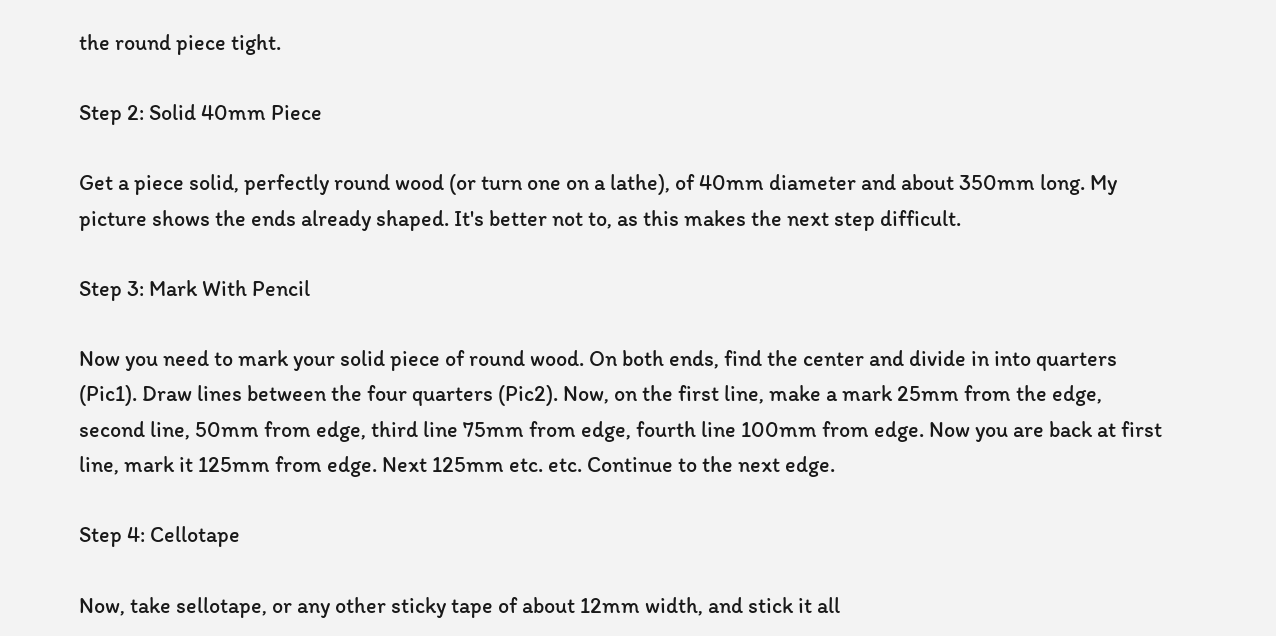the round piece tight.

Step 2: Solid 40mm Piece

Get a piece solid, perfectly round wood (or turn one on a lathe), of 40mm diameter and about 350mm long. My picture shows the ends already shaped. It's better not to, as this makes the next step difficult.

Step 3: Mark With Pencil

Now you need to mark your solid piece of round wood. On both ends, find the center and divide in into quarters (Pic1). Draw lines between the four quarters (Pic2). Now, on the first line, make a mark 25mm from the edge, second line, 50mm from edge, third line 75mm from edge, fourth line 100mm from edge. Now you are back at first line, mark it 125mm from edge. Next 125mm etc. etc. Continue to the next edge.

Step 4: Cellotape

Now, take sellotape, or any other sticky tape of about 12mm width, and stick it all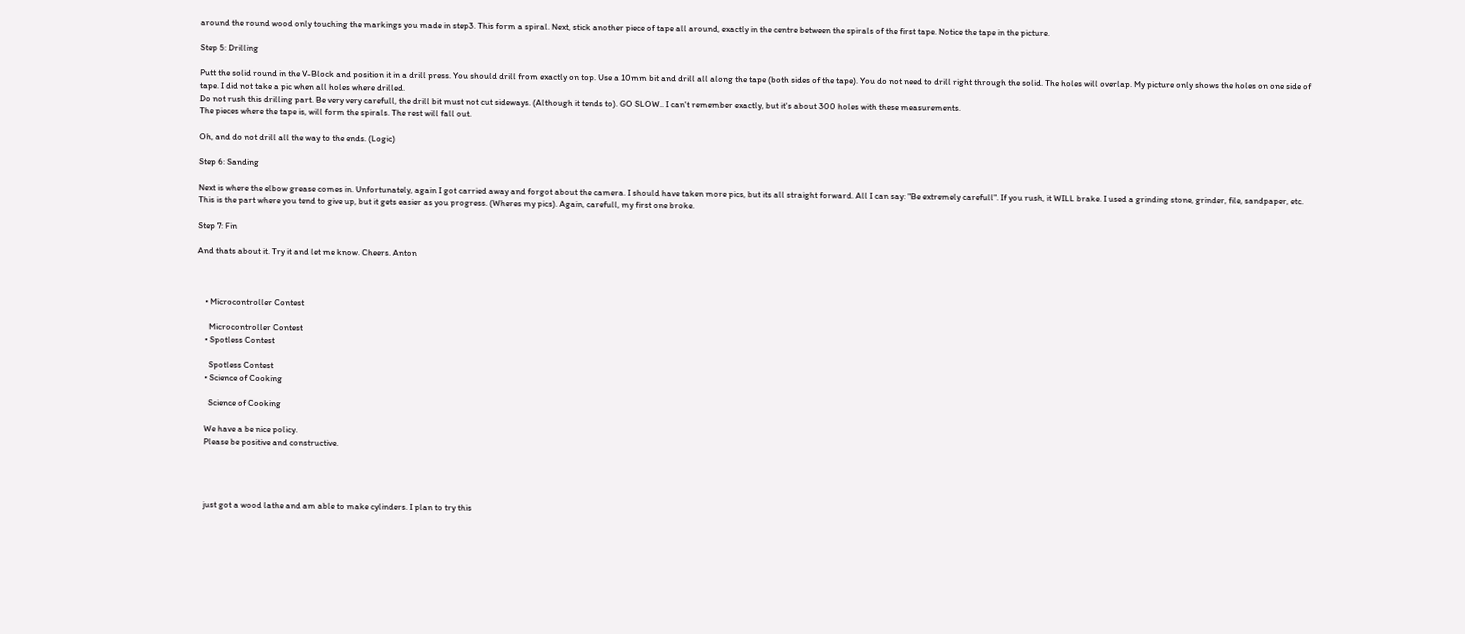around the round wood only touching the markings you made in step3. This form a spiral. Next, stick another piece of tape all around, exactly in the centre between the spirals of the first tape. Notice the tape in the picture.

Step 5: Drilling

Putt the solid round in the V-Block and position it in a drill press. You should drill from exactly on top. Use a 10mm bit and drill all along the tape (both sides of the tape). You do not need to drill right through the solid. The holes will overlap. My picture only shows the holes on one side of tape. I did not take a pic when all holes where drilled.
Do not rush this drilling part. Be very very carefull, the drill bit must not cut sideways. (Although it tends to). GO SLOW.. I can't remember exactly, but it's about 300 holes with these measurements.
The pieces where the tape is, will form the spirals. The rest will fall out.

Oh, and do not drill all the way to the ends. (Logic)

Step 6: Sanding

Next is where the elbow grease comes in. Unfortunately, again I got carried away and forgot about the camera. I should have taken more pics, but its all straight forward. All I can say: "Be extremely carefull". If you rush, it WILL brake. I used a grinding stone, grinder, file, sandpaper, etc. This is the part where you tend to give up, but it gets easier as you progress. (Wheres my pics). Again, carefull, my first one broke.

Step 7: Fin

And thats about it. Try it and let me know. Cheers. Anton



    • Microcontroller Contest

      Microcontroller Contest
    • Spotless Contest

      Spotless Contest
    • Science of Cooking

      Science of Cooking

    We have a be nice policy.
    Please be positive and constructive.




    just got a wood lathe and am able to make cylinders. I plan to try this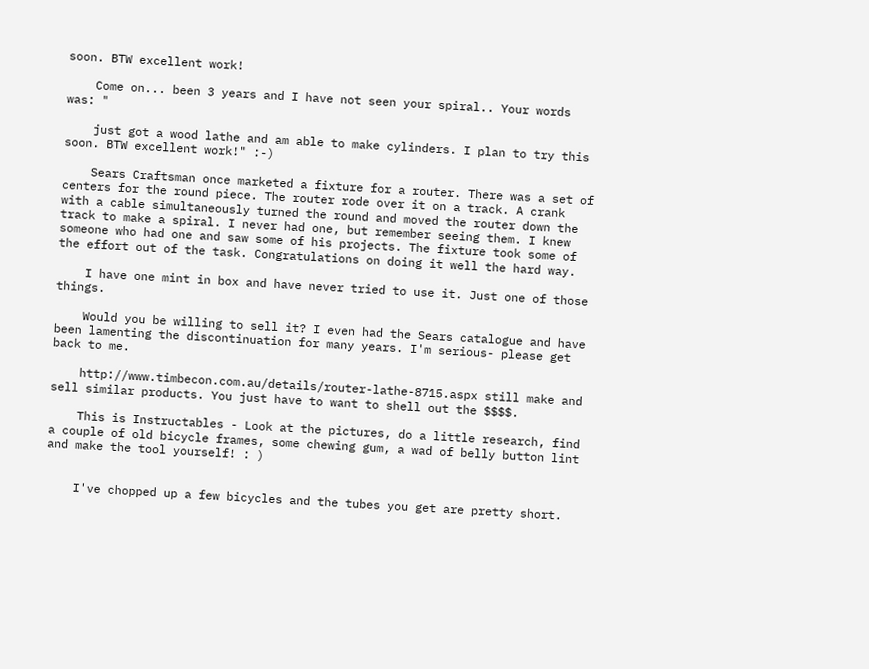soon. BTW excellent work!

    Come on... been 3 years and I have not seen your spiral.. Your words was: "

    just got a wood lathe and am able to make cylinders. I plan to try this soon. BTW excellent work!" :-)

    Sears Craftsman once marketed a fixture for a router. There was a set of centers for the round piece. The router rode over it on a track. A crank with a cable simultaneously turned the round and moved the router down the track to make a spiral. I never had one, but remember seeing them. I knew someone who had one and saw some of his projects. The fixture took some of the effort out of the task. Congratulations on doing it well the hard way.

    I have one mint in box and have never tried to use it. Just one of those things.

    Would you be willing to sell it? I even had the Sears catalogue and have been lamenting the discontinuation for many years. I'm serious- please get back to me.

    http://www.timbecon.com.au/details/router-lathe-8715.aspx still make and sell similar products. You just have to want to shell out the $$$$.

    This is Instructables - Look at the pictures, do a little research, find a couple of old bicycle frames, some chewing gum, a wad of belly button lint and make the tool yourself! : )


    I've chopped up a few bicycles and the tubes you get are pretty short.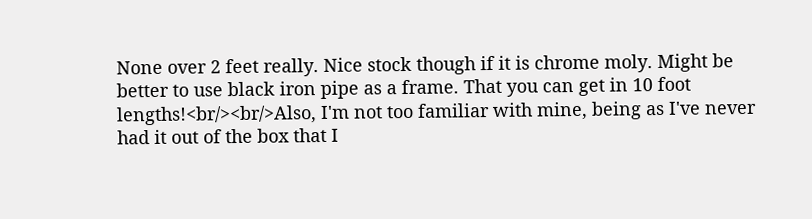None over 2 feet really. Nice stock though if it is chrome moly. Might be better to use black iron pipe as a frame. That you can get in 10 foot lengths!<br/><br/>Also, I'm not too familiar with mine, being as I've never had it out of the box that I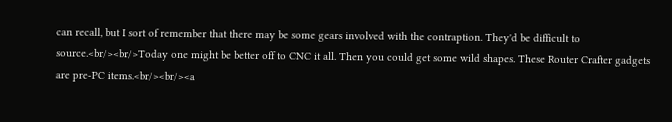can recall, but I sort of remember that there may be some gears involved with the contraption. They'd be difficult to source.<br/><br/>Today one might be better off to CNC it all. Then you could get some wild shapes. These Router Crafter gadgets are pre-PC items.<br/><br/><a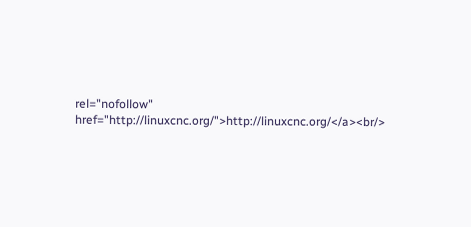rel="nofollow" href="http://linuxcnc.org/">http://linuxcnc.org/</a><br/>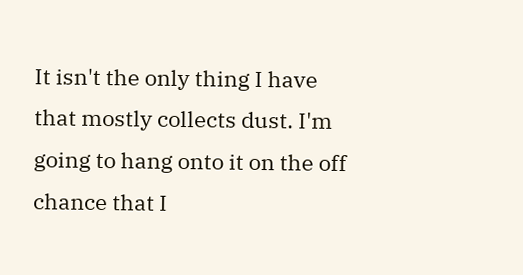It isn't the only thing I have that mostly collects dust. I'm going to hang onto it on the off chance that I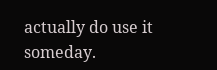actually do use it someday.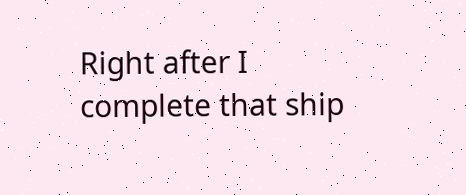Right after I complete that ship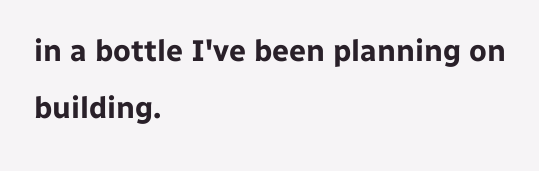in a bottle I've been planning on building.